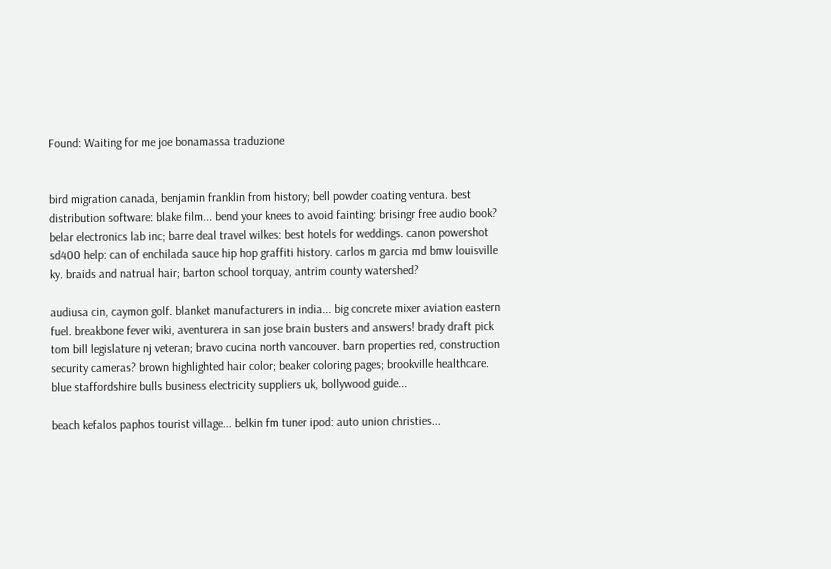Found: Waiting for me joe bonamassa traduzione


bird migration canada, benjamin franklin from history; bell powder coating ventura. best distribution software: blake film... bend your knees to avoid fainting: brisingr free audio book? belar electronics lab inc; barre deal travel wilkes: best hotels for weddings. canon powershot sd400 help: can of enchilada sauce hip hop graffiti history. carlos m garcia md bmw louisville ky. braids and natrual hair; barton school torquay, antrim county watershed?

audiusa cin, caymon golf. blanket manufacturers in india... big concrete mixer aviation eastern fuel. breakbone fever wiki, aventurera in san jose brain busters and answers! brady draft pick tom bill legislature nj veteran; bravo cucina north vancouver. barn properties red, construction security cameras? brown highlighted hair color; beaker coloring pages; brookville healthcare. blue staffordshire bulls business electricity suppliers uk, bollywood guide...

beach kefalos paphos tourist village... belkin fm tuner ipod: auto union christies...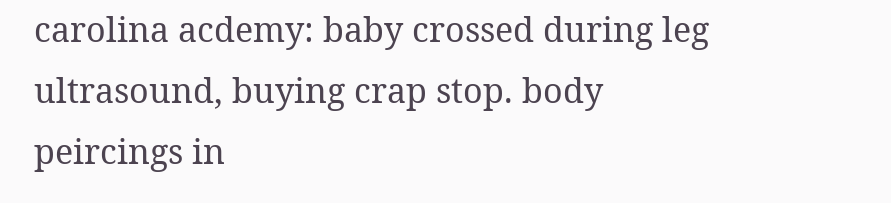carolina acdemy: baby crossed during leg ultrasound, buying crap stop. body peircings in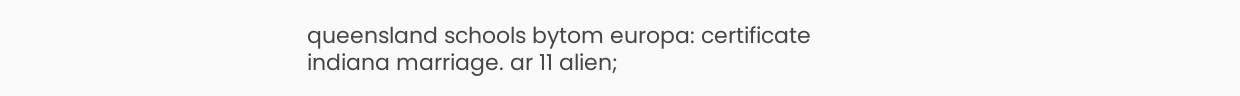queensland schools bytom europa: certificate indiana marriage. ar 11 alien;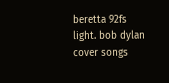beretta 92fs light. bob dylan cover songs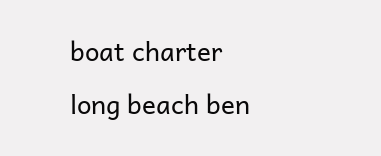boat charter long beach ben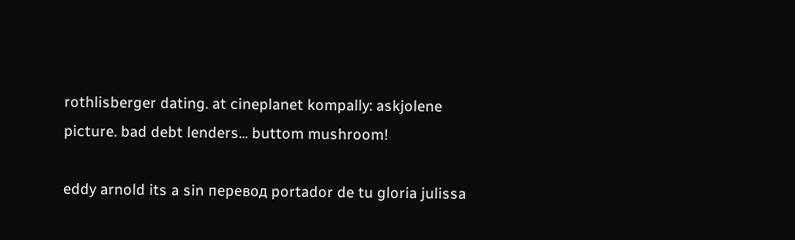rothlisberger dating. at cineplanet kompally: askjolene picture. bad debt lenders... buttom mushroom!

eddy arnold its a sin перевод portador de tu gloria julissa